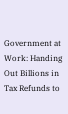Government at Work: Handing Out Billions in Tax Refunds to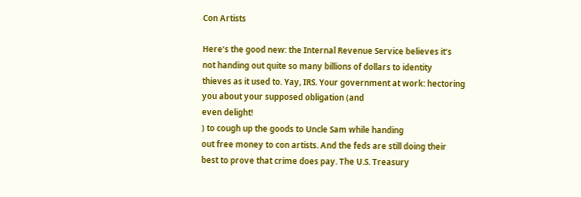Con Artists

Here’s the good new: the Internal Revenue Service believes it’s
not handing out quite so many billions of dollars to identity
thieves as it used to. Yay, IRS. Your government at work: hectoring
you about your supposed obligation (and
even delight!
) to cough up the goods to Uncle Sam while handing
out free money to con artists. And the feds are still doing their
best to prove that crime does pay. The U.S. Treasury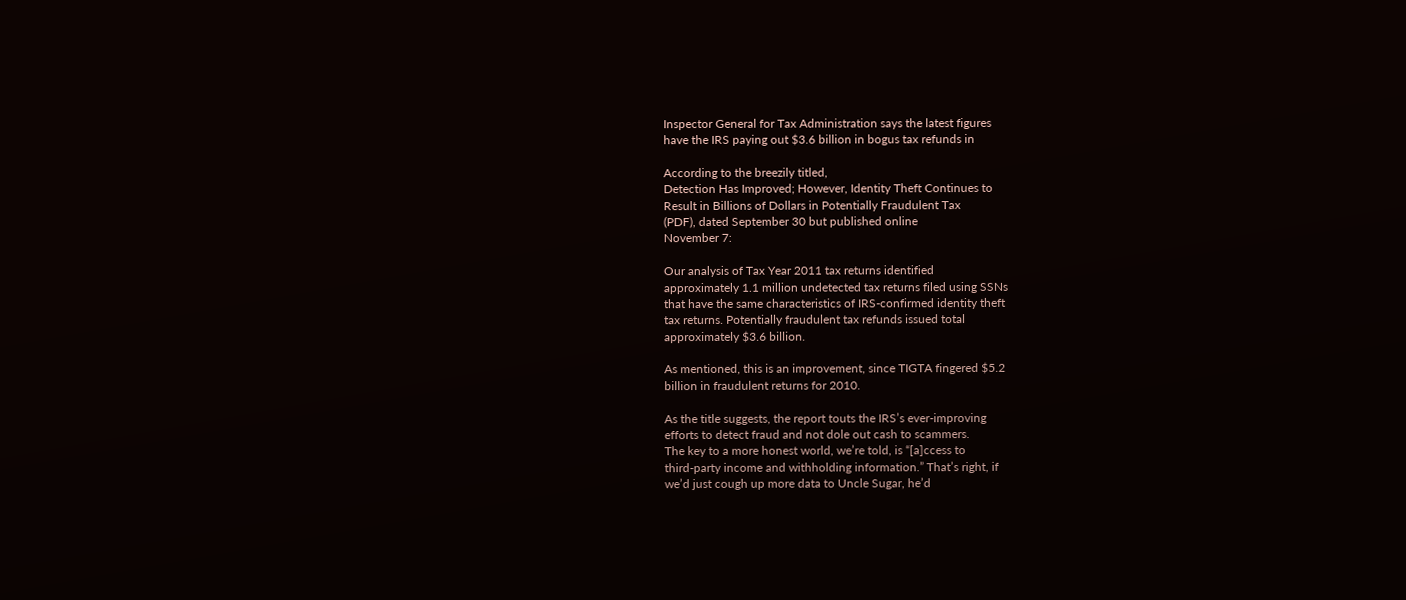Inspector General for Tax Administration says the latest figures
have the IRS paying out $3.6 billion in bogus tax refunds in

According to the breezily titled,
Detection Has Improved; However, Identity Theft Continues to
Result in Billions of Dollars in Potentially Fraudulent Tax
(PDF), dated September 30 but published online
November 7:

Our analysis of Tax Year 2011 tax returns identified
approximately 1.1 million undetected tax returns filed using SSNs
that have the same characteristics of IRS-confirmed identity theft
tax returns. Potentially fraudulent tax refunds issued total
approximately $3.6 billion.

As mentioned, this is an improvement, since TIGTA fingered $5.2
billion in fraudulent returns for 2010.

As the title suggests, the report touts the IRS’s ever-improving
efforts to detect fraud and not dole out cash to scammers.
The key to a more honest world, we’re told, is “[a]ccess to
third-party income and withholding information.” That’s right, if
we’d just cough up more data to Uncle Sugar, he’d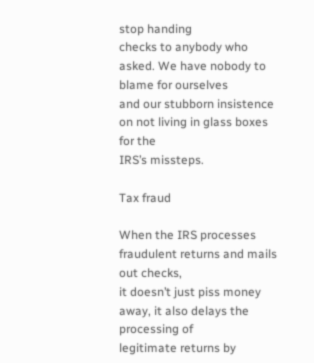stop handing
checks to anybody who asked. We have nobody to blame for ourselves
and our stubborn insistence on not living in glass boxes for the
IRS’s missteps.

Tax fraud

When the IRS processes fraudulent returns and mails out checks,
it doesn’t just piss money away, it also delays the processing of
legitimate returns by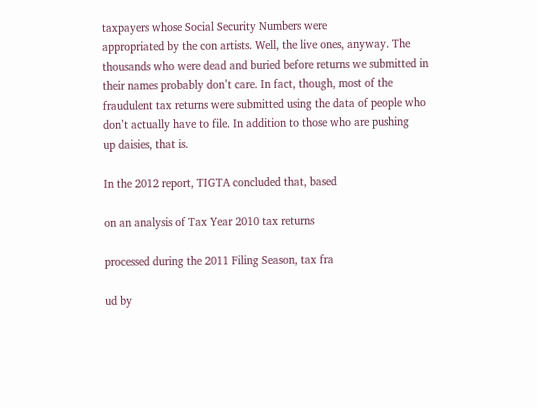taxpayers whose Social Security Numbers were
appropriated by the con artists. Well, the live ones, anyway. The
thousands who were dead and buried before returns we submitted in
their names probably don’t care. In fact, though, most of the
fraudulent tax returns were submitted using the data of people who
don’t actually have to file. In addition to those who are pushing
up daisies, that is.

In the 2012 report, TIGTA concluded that, based

on an analysis of Tax Year 2010 tax returns

processed during the 2011 Filing Season, tax fra

ud by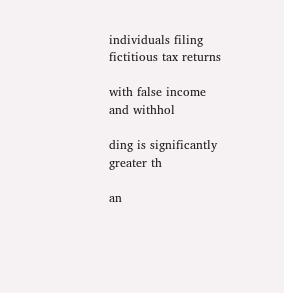individuals filing fictitious tax returns

with false income and withhol

ding is significantly greater th

an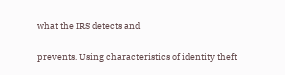what the IRS detects and

prevents. Using characteristics of identity theft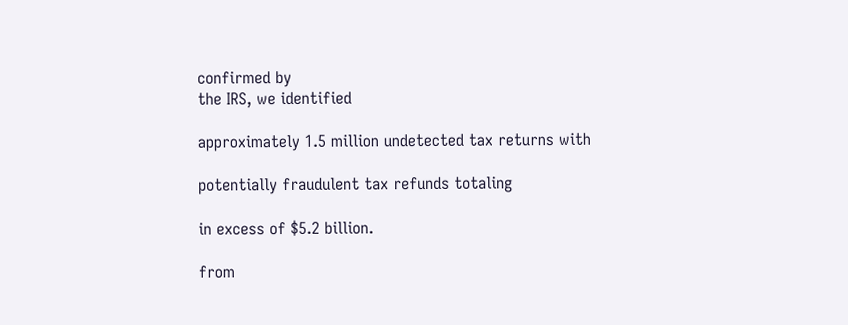confirmed by
the IRS, we identified

approximately 1.5 million undetected tax returns with

potentially fraudulent tax refunds totaling

in excess of $5.2 billion.

from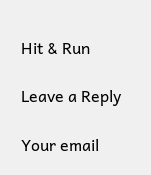Hit & Run

Leave a Reply

Your email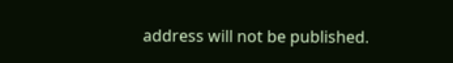address will not be published.